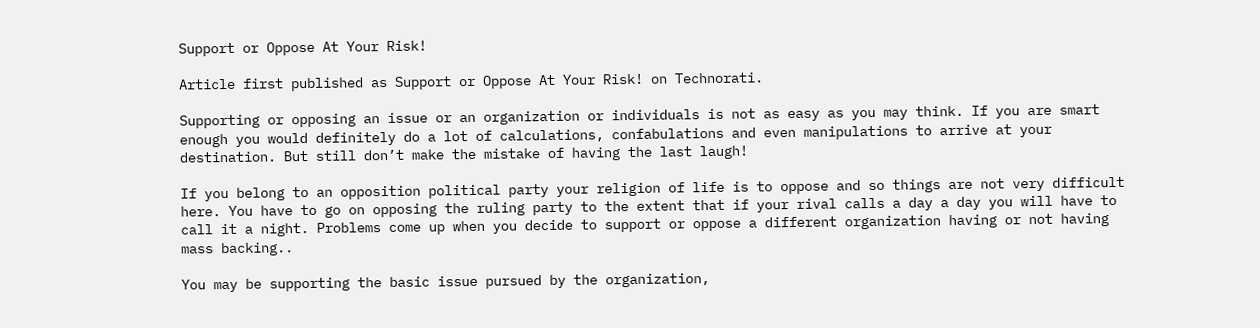Support or Oppose At Your Risk!

Article first published as Support or Oppose At Your Risk! on Technorati.

Supporting or opposing an issue or an organization or individuals is not as easy as you may think. If you are smart enough you would definitely do a lot of calculations, confabulations and even manipulations to arrive at your destination. But still don’t make the mistake of having the last laugh!

If you belong to an opposition political party your religion of life is to oppose and so things are not very difficult here. You have to go on opposing the ruling party to the extent that if your rival calls a day a day you will have to call it a night. Problems come up when you decide to support or oppose a different organization having or not having mass backing..

You may be supporting the basic issue pursued by the organization,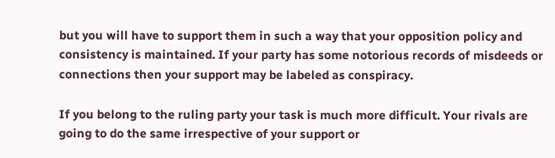but you will have to support them in such a way that your opposition policy and consistency is maintained. If your party has some notorious records of misdeeds or connections then your support may be labeled as conspiracy.

If you belong to the ruling party your task is much more difficult. Your rivals are going to do the same irrespective of your support or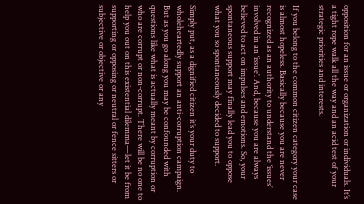opposition for an issue or organization or individuals. It’s a tight rope walk all the way and an acid test of your strategic priorities and interests.

If you belong to the common citizen category your case is almost hopeless. Basically because you are never recognized as an authority to understand the ‘issues’ involved in an ‘issue’. And, because you are always believed to act on impulses and emotions. So, your spontaneous support may finally lead you to oppose what you so spontaneously decided to support.

Simply put, as a dignified citizen it’s your duty to wholeheartedly support an anti-corruption campaign. But as you go along you may be confounded with questions like what is actually meant by corruption or who are corrupt or non-corrupt. There will be no one to help you out on this existential dilemma—let it be from supporting or opposing or neutral or fence sitters or subjective or objective or any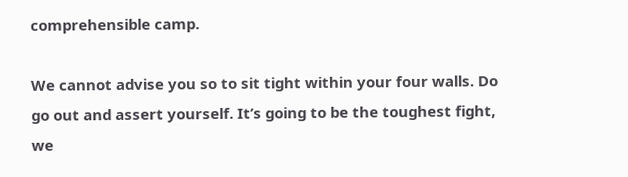comprehensible camp.

We cannot advise you so to sit tight within your four walls. Do go out and assert yourself. It’s going to be the toughest fight, we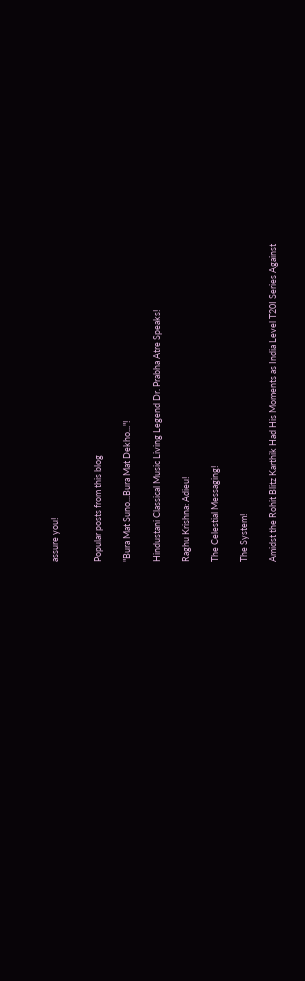assure you!


Popular posts from this blog

"Bura Mat Suno...Bura Mat Dekho..."!

Hindustani Classical Music Living Legend Dr. Prabha Atre Speaks!

Raghu Krishna: Adieu!

The Celestial Messaging!

The System!

Amidst the Rohit Blitz Karthik Had His Moments as India Level T20I Series Against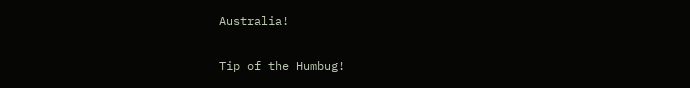Australia!

Tip of the Humbug!